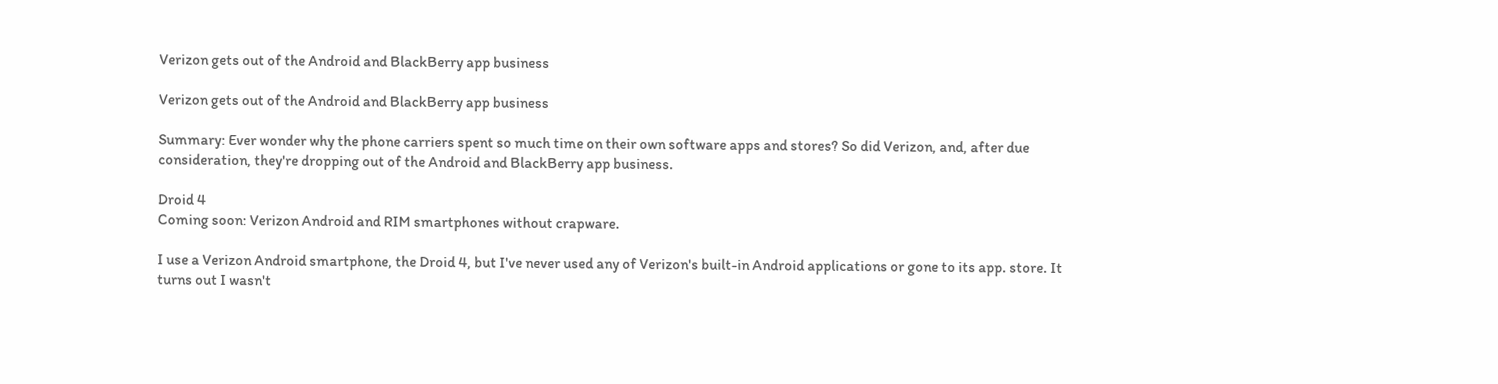Verizon gets out of the Android and BlackBerry app business

Verizon gets out of the Android and BlackBerry app business

Summary: Ever wonder why the phone carriers spent so much time on their own software apps and stores? So did Verizon, and, after due consideration, they're dropping out of the Android and BlackBerry app business.

Droid 4
Coming soon: Verizon Android and RIM smartphones without crapware.

I use a Verizon Android smartphone, the Droid 4, but I've never used any of Verizon's built-in Android applications or gone to its app. store. It turns out I wasn't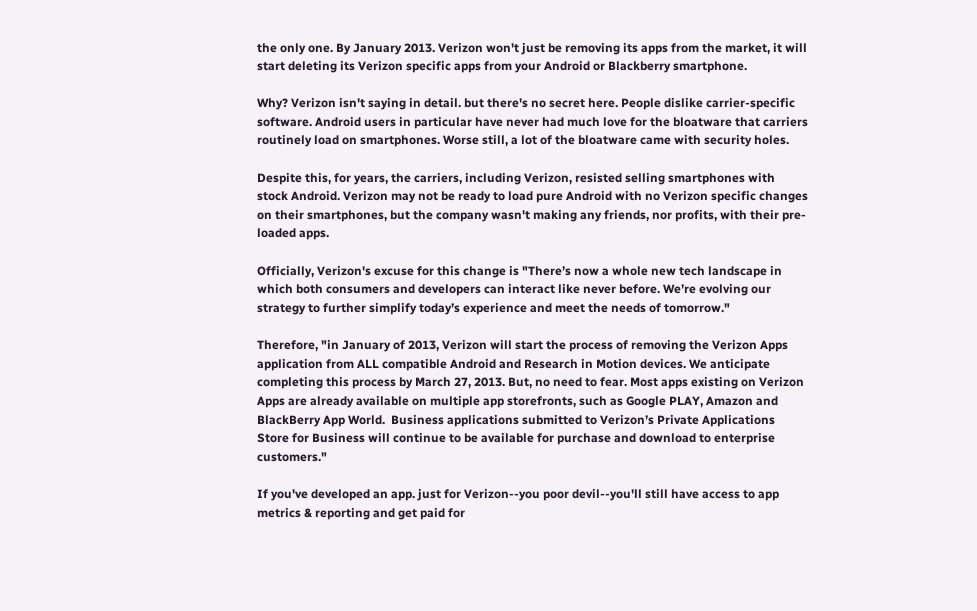the only one. By January 2013. Verizon won't just be removing its apps from the market, it will start deleting its Verizon specific apps from your Android or Blackberry smartphone.

Why? Verizon isn't saying in detail. but there's no secret here. People dislike carrier-specific software. Android users in particular have never had much love for the bloatware that carriers routinely load on smartphones. Worse still, a lot of the bloatware came with security holes.

Despite this, for years, the carriers, including Verizon, resisted selling smartphones with stock Android. Verizon may not be ready to load pure Android with no Verizon specific changes on their smartphones, but the company wasn't making any friends, nor profits, with their pre-loaded apps.

Officially, Verizon's excuse for this change is "There’s now a whole new tech landscape in which both consumers and developers can interact like never before. We’re evolving our strategy to further simplify today’s experience and meet the needs of tomorrow."

Therefore, "in January of 2013, Verizon will start the process of removing the Verizon Apps application from ALL compatible Android and Research in Motion devices. We anticipate completing this process by March 27, 2013. But, no need to fear. Most apps existing on Verizon Apps are already available on multiple app storefronts, such as Google PLAY, Amazon and BlackBerry App World.  Business applications submitted to Verizon’s Private Applications Store for Business will continue to be available for purchase and download to enterprise customers."

If you've developed an app. just for Verizon--you poor devil--you'll still have access to app metrics & reporting and get paid for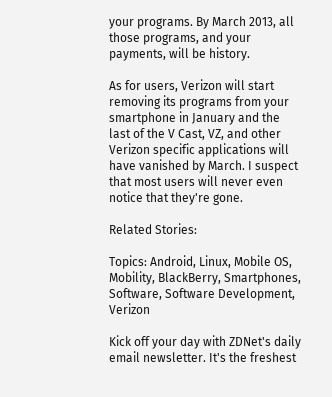your programs. By March 2013, all those programs, and your payments, will be history.

As for users, Verizon will start removing its programs from your smartphone in January and the last of the V Cast, VZ, and other Verizon specific applications will have vanished by March. I suspect that most users will never even notice that they're gone.

Related Stories:

Topics: Android, Linux, Mobile OS, Mobility, BlackBerry, Smartphones, Software, Software Development, Verizon

Kick off your day with ZDNet's daily email newsletter. It's the freshest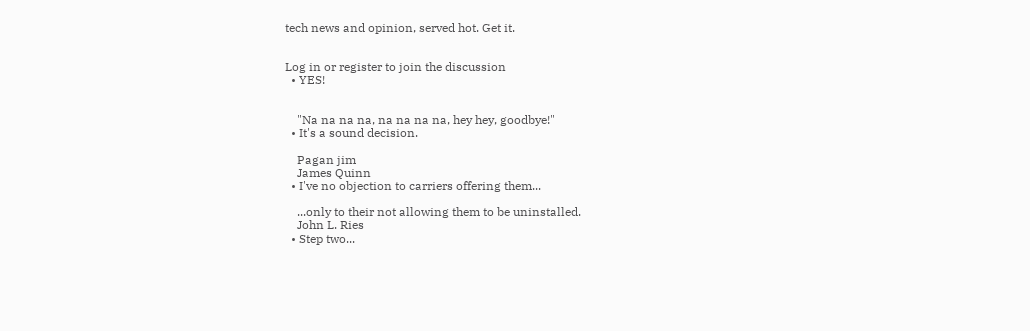tech news and opinion, served hot. Get it.


Log in or register to join the discussion
  • YES!


    "Na na na na, na na na na, hey hey, goodbye!"
  • It's a sound decision.

    Pagan jim
    James Quinn
  • I've no objection to carriers offering them...

    ...only to their not allowing them to be uninstalled.
    John L. Ries
  • Step two...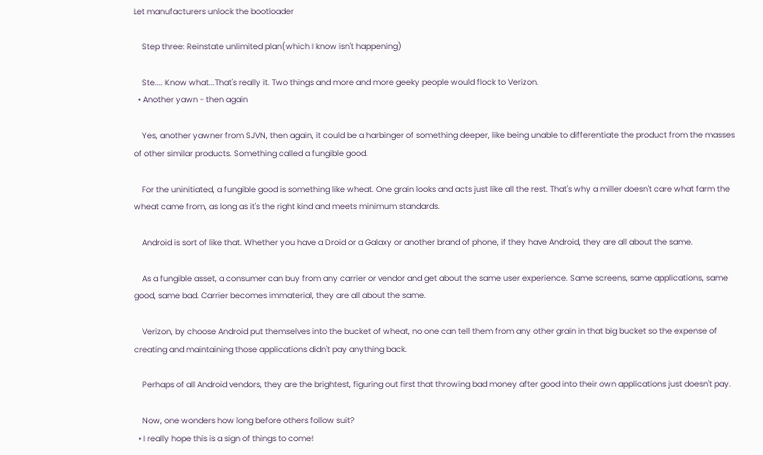Let manufacturers unlock the bootloader

    Step three: Reinstate unlimited plan(which I know isn't happening)

    Ste.... Know what...That's really it. Two things and more and more geeky people would flock to Verizon.
  • Another yawn - then again

    Yes, another yawner from SJVN, then again, it could be a harbinger of something deeper, like being unable to differentiate the product from the masses of other similar products. Something called a fungible good.

    For the uninitiated, a fungible good is something like wheat. One grain looks and acts just like all the rest. That's why a miller doesn't care what farm the wheat came from, as long as it's the right kind and meets minimum standards.

    Android is sort of like that. Whether you have a Droid or a Galaxy or another brand of phone, if they have Android, they are all about the same.

    As a fungible asset, a consumer can buy from any carrier or vendor and get about the same user experience. Same screens, same applications, same good, same bad. Carrier becomes immaterial, they are all about the same.

    Verizon, by choose Android put themselves into the bucket of wheat, no one can tell them from any other grain in that big bucket so the expense of creating and maintaining those applications didn't pay anything back.

    Perhaps of all Android vendors, they are the brightest, figuring out first that throwing bad money after good into their own applications just doesn't pay.

    Now, one wonders how long before others follow suit?
  • I really hope this is a sign of things to come!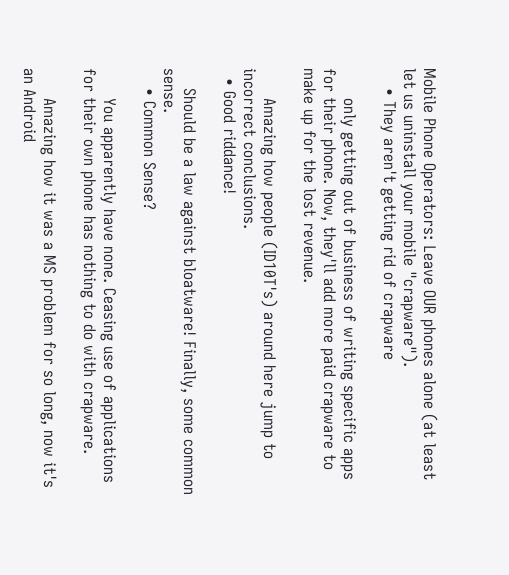Mobile Phone Operators: Leave OUR phones alone (at least let us uninstall your mobile "crapware").
    • They aren't getting rid of crapware

      only getting out of business of writing specific apps for their phone. Now, they'll add more paid crapware to make up for the lost revenue.

      Amazing how people (ID10T's) around here jump to incorrect conclusions.
  • Good riddance!

    Should be a law against bloatware! Finally, some common sense.
    • Common Sense?

      You apparently have none. Ceasing use of applications for their own phone has nothing to do with crapware.

      Amazing how it was a MS problem for so long, now it's an Android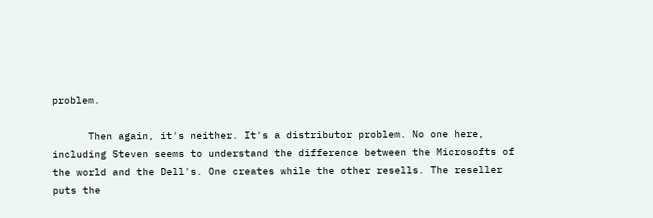problem.

      Then again, it's neither. It's a distributor problem. No one here, including Steven seems to understand the difference between the Microsofts of the world and the Dell's. One creates while the other resells. The reseller puts the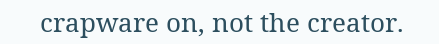crapware on, not the creator.